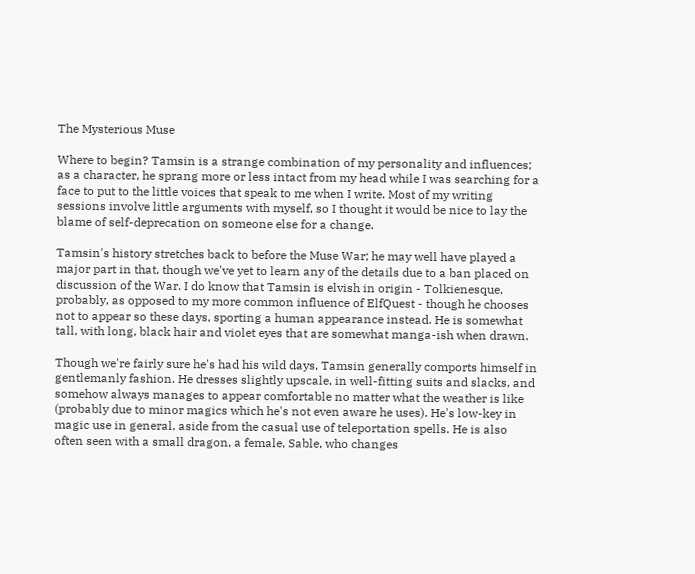The Mysterious Muse

Where to begin? Tamsin is a strange combination of my personality and influences; as a character, he sprang more or less intact from my head while I was searching for a face to put to the little voices that speak to me when I write. Most of my writing sessions involve little arguments with myself, so I thought it would be nice to lay the blame of self-deprecation on someone else for a change.

Tamsin's history stretches back to before the Muse War; he may well have played a major part in that, though we've yet to learn any of the details due to a ban placed on discussion of the War. I do know that Tamsin is elvish in origin - Tolkienesque, probably, as opposed to my more common influence of ElfQuest - though he chooses not to appear so these days, sporting a human appearance instead. He is somewhat tall, with long, black hair and violet eyes that are somewhat manga-ish when drawn.

Though we're fairly sure he's had his wild days, Tamsin generally comports himself in gentlemanly fashion. He dresses slightly upscale, in well-fitting suits and slacks, and somehow always manages to appear comfortable no matter what the weather is like (probably due to minor magics which he's not even aware he uses). He's low-key in magic use in general, aside from the casual use of teleportation spells. He is also often seen with a small dragon, a female, Sable, who changes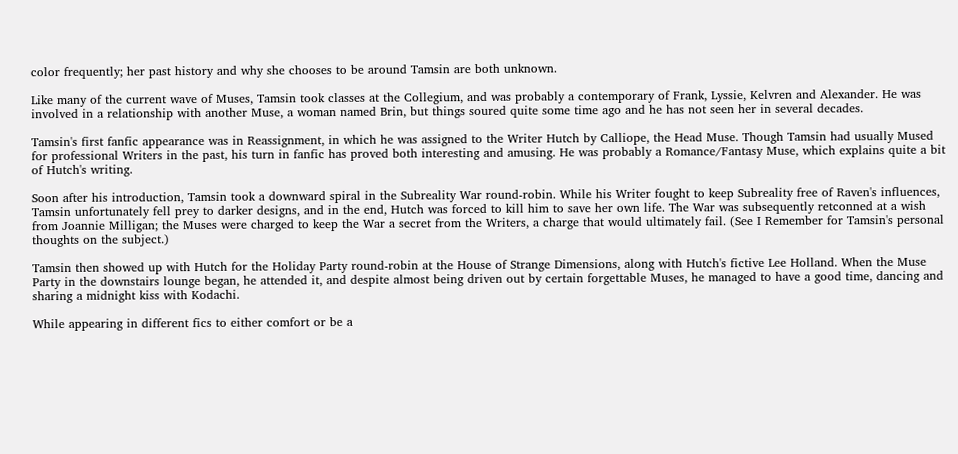color frequently; her past history and why she chooses to be around Tamsin are both unknown.

Like many of the current wave of Muses, Tamsin took classes at the Collegium, and was probably a contemporary of Frank, Lyssie, Kelvren and Alexander. He was involved in a relationship with another Muse, a woman named Brin, but things soured quite some time ago and he has not seen her in several decades.

Tamsin's first fanfic appearance was in Reassignment, in which he was assigned to the Writer Hutch by Calliope, the Head Muse. Though Tamsin had usually Mused for professional Writers in the past, his turn in fanfic has proved both interesting and amusing. He was probably a Romance/Fantasy Muse, which explains quite a bit of Hutch's writing.

Soon after his introduction, Tamsin took a downward spiral in the Subreality War round-robin. While his Writer fought to keep Subreality free of Raven's influences, Tamsin unfortunately fell prey to darker designs, and in the end, Hutch was forced to kill him to save her own life. The War was subsequently retconned at a wish from Joannie Milligan; the Muses were charged to keep the War a secret from the Writers, a charge that would ultimately fail. (See I Remember for Tamsin's personal thoughts on the subject.)

Tamsin then showed up with Hutch for the Holiday Party round-robin at the House of Strange Dimensions, along with Hutch's fictive Lee Holland. When the Muse Party in the downstairs lounge began, he attended it, and despite almost being driven out by certain forgettable Muses, he managed to have a good time, dancing and sharing a midnight kiss with Kodachi.

While appearing in different fics to either comfort or be a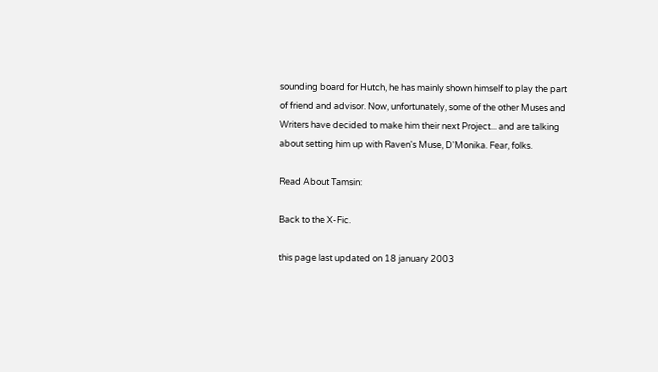sounding board for Hutch, he has mainly shown himself to play the part of friend and advisor. Now, unfortunately, some of the other Muses and Writers have decided to make him their next Project... and are talking about setting him up with Raven's Muse, D'Monika. Fear, folks.

Read About Tamsin:

Back to the X-Fic.

this page last updated on 18 january 2003